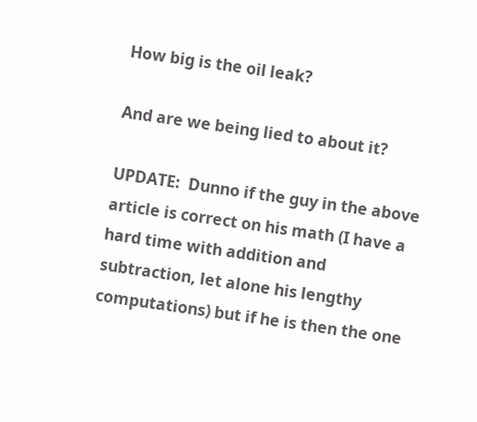How big is the oil leak?

And are we being lied to about it?

UPDATE:  Dunno if the guy in the above article is correct on his math (I have a hard time with addition and subtraction, let alone his lengthy computations) but if he is then the one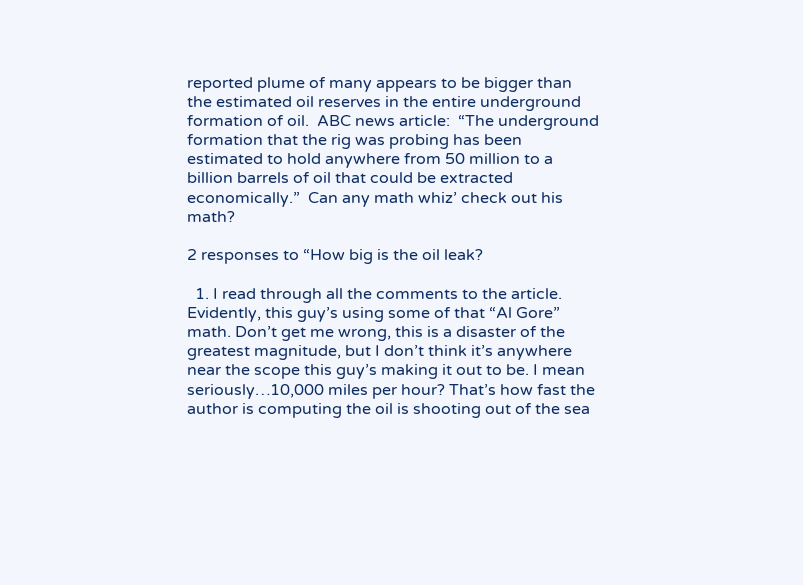reported plume of many appears to be bigger than the estimated oil reserves in the entire underground formation of oil.  ABC news article:  “The underground formation that the rig was probing has been estimated to hold anywhere from 50 million to a billion barrels of oil that could be extracted economically.”  Can any math whiz’ check out his math?

2 responses to “How big is the oil leak?

  1. I read through all the comments to the article. Evidently, this guy’s using some of that “Al Gore” math. Don’t get me wrong, this is a disaster of the greatest magnitude, but I don’t think it’s anywhere near the scope this guy’s making it out to be. I mean seriously…10,000 miles per hour? That’s how fast the author is computing the oil is shooting out of the sea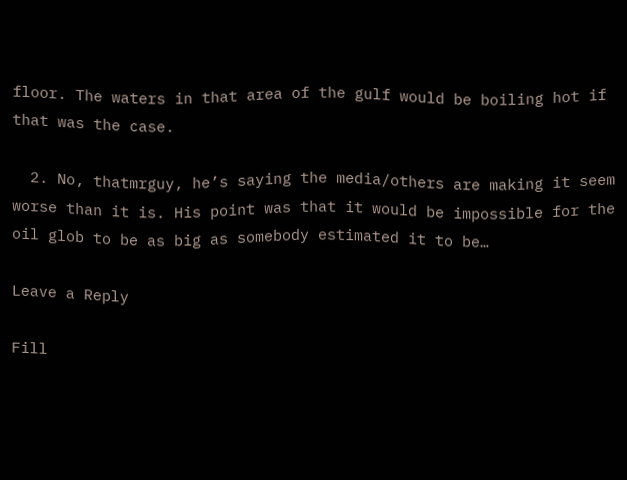floor. The waters in that area of the gulf would be boiling hot if that was the case.

  2. No, thatmrguy, he’s saying the media/others are making it seem worse than it is. His point was that it would be impossible for the oil glob to be as big as somebody estimated it to be…

Leave a Reply

Fill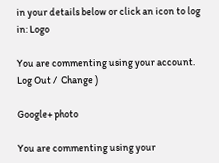in your details below or click an icon to log in: Logo

You are commenting using your account. Log Out /  Change )

Google+ photo

You are commenting using your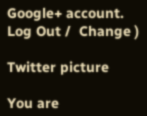Google+ account. Log Out /  Change )

Twitter picture

You are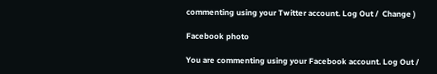commenting using your Twitter account. Log Out /  Change )

Facebook photo

You are commenting using your Facebook account. Log Out /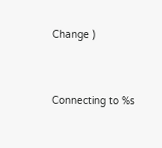Change )


Connecting to %s